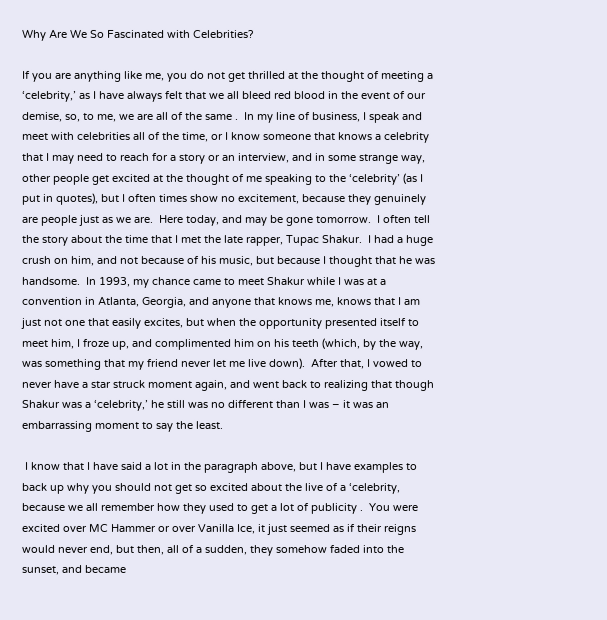Why Are We So Fascinated with Celebrities?

If you are anything like me, you do not get thrilled at the thought of meeting a ‘celebrity,’ as I have always felt that we all bleed red blood in the event of our demise, so, to me, we are all of the same .  In my line of business, I speak and meet with celebrities all of the time, or I know someone that knows a celebrity that I may need to reach for a story or an interview, and in some strange way, other people get excited at the thought of me speaking to the ‘celebrity’ (as I put in quotes), but I often times show no excitement, because they genuinely are people just as we are.  Here today, and may be gone tomorrow.  I often tell the story about the time that I met the late rapper, Tupac Shakur.  I had a huge crush on him, and not because of his music, but because I thought that he was handsome.  In 1993, my chance came to meet Shakur while I was at a convention in Atlanta, Georgia, and anyone that knows me, knows that I am just not one that easily excites, but when the opportunity presented itself to meet him, I froze up, and complimented him on his teeth (which, by the way, was something that my friend never let me live down).  After that, I vowed to never have a star struck moment again, and went back to realizing that though Shakur was a ‘celebrity,’ he still was no different than I was – it was an embarrassing moment to say the least.

 I know that I have said a lot in the paragraph above, but I have examples to back up why you should not get so excited about the live of a ‘celebrity, because we all remember how they used to get a lot of publicity .  You were excited over MC Hammer or over Vanilla Ice, it just seemed as if their reigns would never end, but then, all of a sudden, they somehow faded into the sunset, and became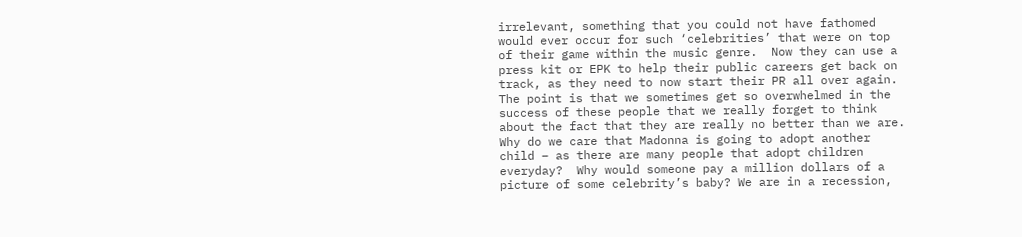irrelevant, something that you could not have fathomed would ever occur for such ‘celebrities’ that were on top of their game within the music genre.  Now they can use a press kit or EPK to help their public careers get back on track, as they need to now start their PR all over again. The point is that we sometimes get so overwhelmed in the success of these people that we really forget to think about the fact that they are really no better than we are.  Why do we care that Madonna is going to adopt another child – as there are many people that adopt children everyday?  Why would someone pay a million dollars of a picture of some celebrity’s baby? We are in a recession,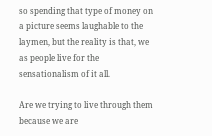so spending that type of money on a picture seems laughable to the laymen, but the reality is that, we as people live for the sensationalism of it all.

Are we trying to live through them because we are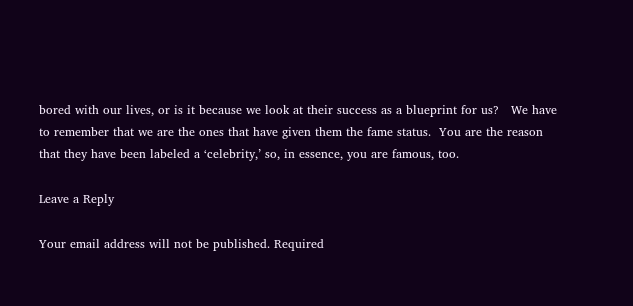bored with our lives, or is it because we look at their success as a blueprint for us?   We have to remember that we are the ones that have given them the fame status.  You are the reason that they have been labeled a ‘celebrity,’ so, in essence, you are famous, too.

Leave a Reply

Your email address will not be published. Required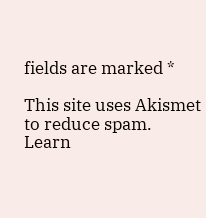fields are marked *

This site uses Akismet to reduce spam. Learn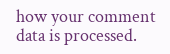how your comment data is processed.